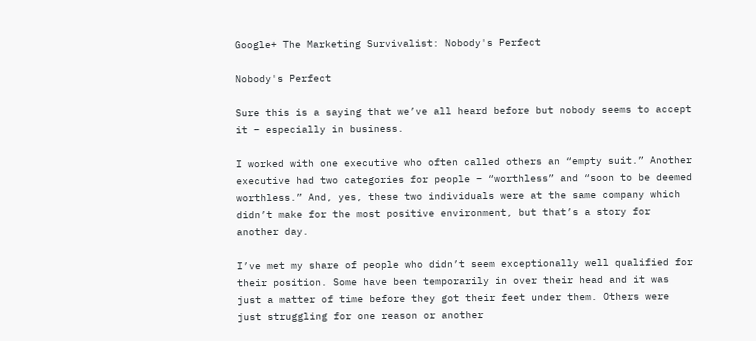Google+ The Marketing Survivalist: Nobody's Perfect

Nobody's Perfect

Sure this is a saying that we’ve all heard before but nobody seems to accept it – especially in business.

I worked with one executive who often called others an “empty suit.” Another executive had two categories for people – “worthless” and “soon to be deemed worthless.” And, yes, these two individuals were at the same company which didn’t make for the most positive environment, but that’s a story for another day.

I’ve met my share of people who didn’t seem exceptionally well qualified for their position. Some have been temporarily in over their head and it was just a matter of time before they got their feet under them. Others were just struggling for one reason or another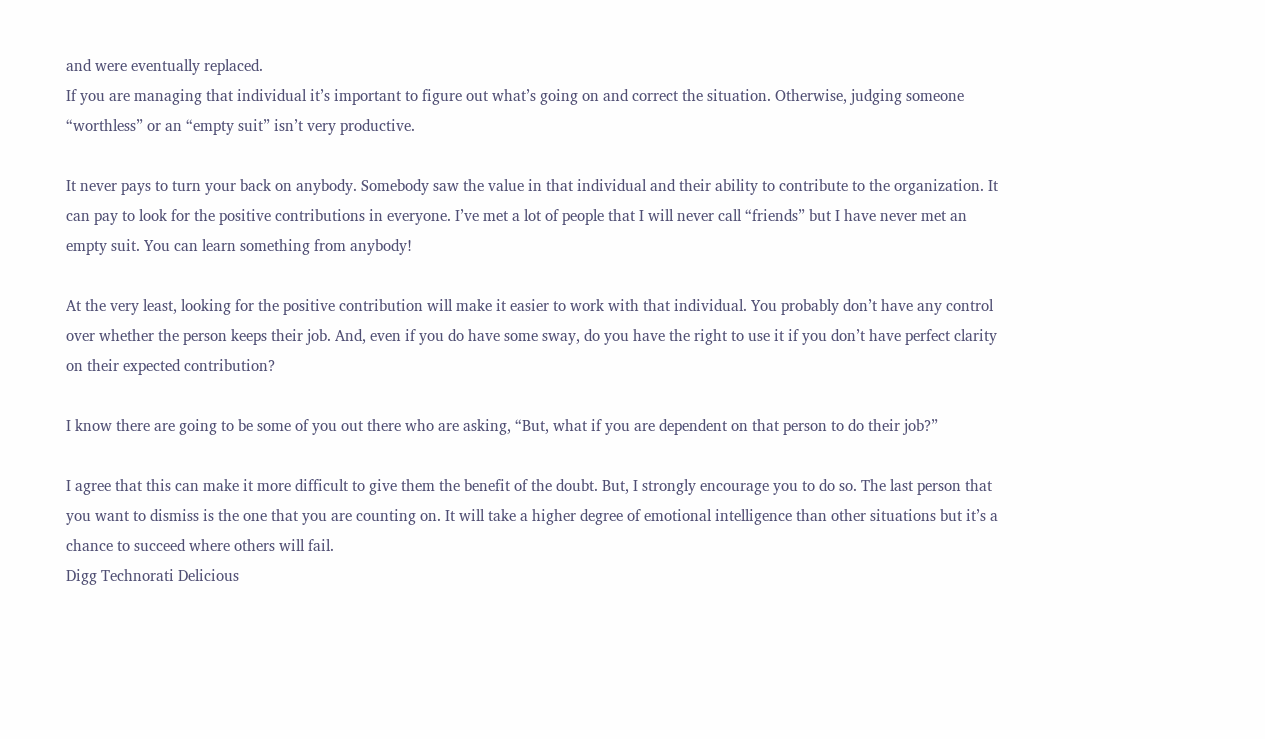and were eventually replaced.
If you are managing that individual it’s important to figure out what’s going on and correct the situation. Otherwise, judging someone “worthless” or an “empty suit” isn’t very productive.

It never pays to turn your back on anybody. Somebody saw the value in that individual and their ability to contribute to the organization. It can pay to look for the positive contributions in everyone. I’ve met a lot of people that I will never call “friends” but I have never met an empty suit. You can learn something from anybody!

At the very least, looking for the positive contribution will make it easier to work with that individual. You probably don’t have any control over whether the person keeps their job. And, even if you do have some sway, do you have the right to use it if you don’t have perfect clarity on their expected contribution?

I know there are going to be some of you out there who are asking, “But, what if you are dependent on that person to do their job?”

I agree that this can make it more difficult to give them the benefit of the doubt. But, I strongly encourage you to do so. The last person that you want to dismiss is the one that you are counting on. It will take a higher degree of emotional intelligence than other situations but it’s a chance to succeed where others will fail.
Digg Technorati Delicious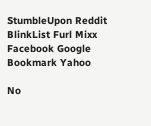StumbleUpon Reddit BlinkList Furl Mixx Facebook Google Bookmark Yahoo

No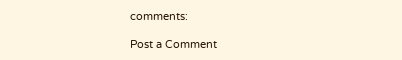comments:

Post a Comment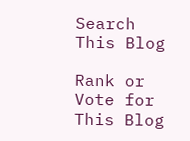Search This Blog

Rank or Vote for This Blog